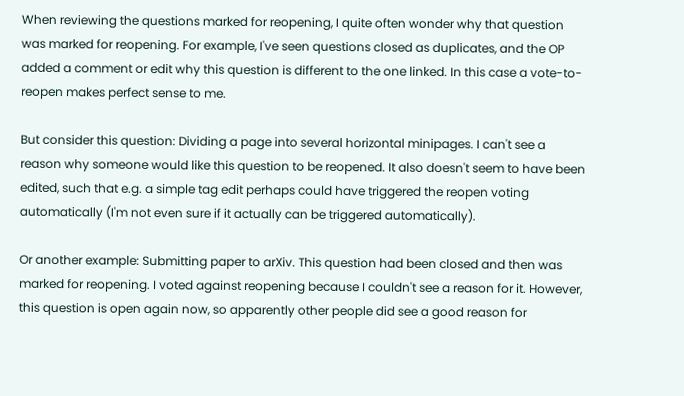When reviewing the questions marked for reopening, I quite often wonder why that question was marked for reopening. For example, I've seen questions closed as duplicates, and the OP added a comment or edit why this question is different to the one linked. In this case a vote-to-reopen makes perfect sense to me.

But consider this question: Dividing a page into several horizontal minipages. I can't see a reason why someone would like this question to be reopened. It also doesn't seem to have been edited, such that e.g. a simple tag edit perhaps could have triggered the reopen voting automatically (I'm not even sure if it actually can be triggered automatically).

Or another example: Submitting paper to arXiv. This question had been closed and then was marked for reopening. I voted against reopening because I couldn't see a reason for it. However, this question is open again now, so apparently other people did see a good reason for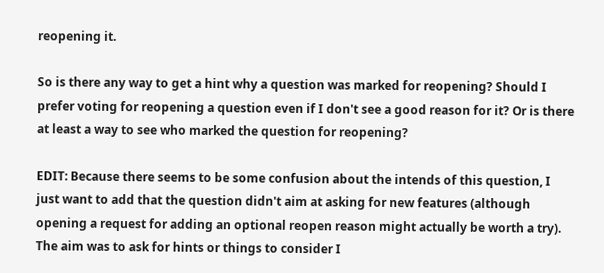reopening it.

So is there any way to get a hint why a question was marked for reopening? Should I prefer voting for reopening a question even if I don't see a good reason for it? Or is there at least a way to see who marked the question for reopening?

EDIT: Because there seems to be some confusion about the intends of this question, I just want to add that the question didn't aim at asking for new features (although opening a request for adding an optional reopen reason might actually be worth a try). The aim was to ask for hints or things to consider I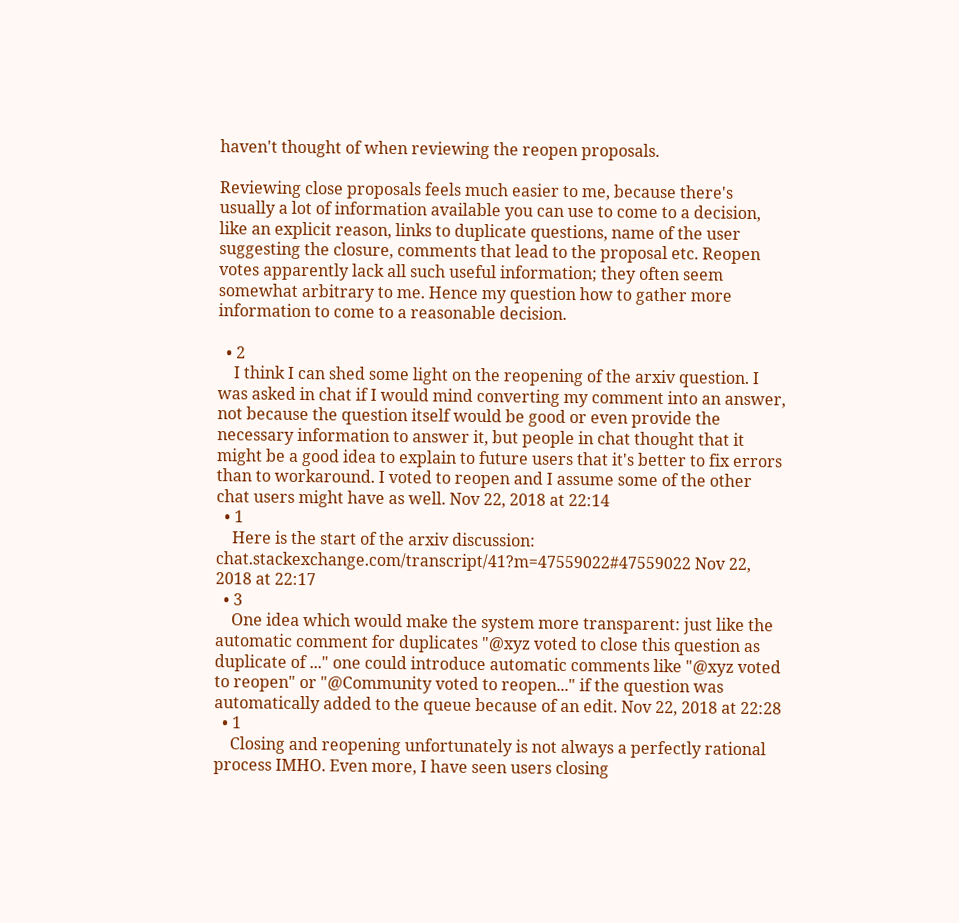haven't thought of when reviewing the reopen proposals.

Reviewing close proposals feels much easier to me, because there's usually a lot of information available you can use to come to a decision, like an explicit reason, links to duplicate questions, name of the user suggesting the closure, comments that lead to the proposal etc. Reopen votes apparently lack all such useful information; they often seem somewhat arbitrary to me. Hence my question how to gather more information to come to a reasonable decision.

  • 2
    I think I can shed some light on the reopening of the arxiv question. I was asked in chat if I would mind converting my comment into an answer, not because the question itself would be good or even provide the necessary information to answer it, but people in chat thought that it might be a good idea to explain to future users that it's better to fix errors than to workaround. I voted to reopen and I assume some of the other chat users might have as well. Nov 22, 2018 at 22:14
  • 1
    Here is the start of the arxiv discussion: chat.stackexchange.com/transcript/41?m=47559022#47559022 Nov 22, 2018 at 22:17
  • 3
    One idea which would make the system more transparent: just like the automatic comment for duplicates "@xyz voted to close this question as duplicate of ..." one could introduce automatic comments like "@xyz voted to reopen" or "@Community voted to reopen..." if the question was automatically added to the queue because of an edit. Nov 22, 2018 at 22:28
  • 1
    Closing and reopening unfortunately is not always a perfectly rational process IMHO. Even more, I have seen users closing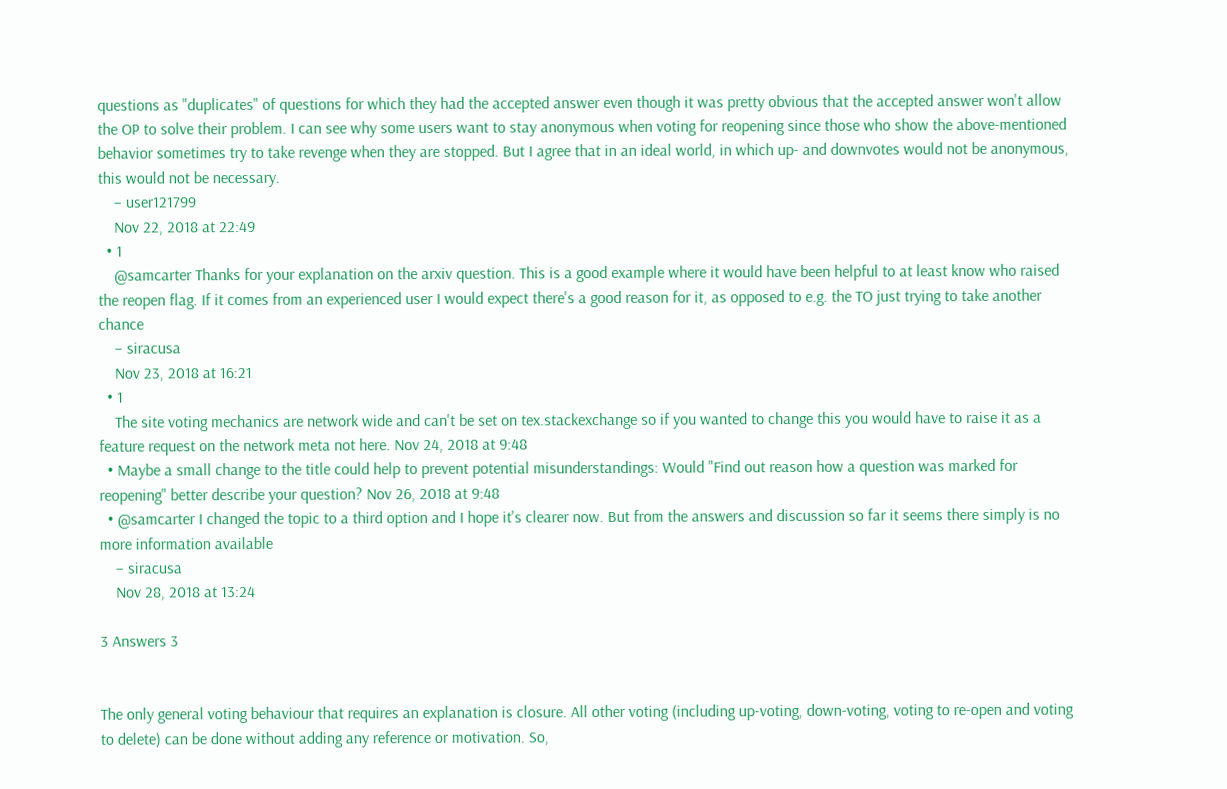questions as "duplicates" of questions for which they had the accepted answer even though it was pretty obvious that the accepted answer won't allow the OP to solve their problem. I can see why some users want to stay anonymous when voting for reopening since those who show the above-mentioned behavior sometimes try to take revenge when they are stopped. But I agree that in an ideal world, in which up- and downvotes would not be anonymous, this would not be necessary.
    – user121799
    Nov 22, 2018 at 22:49
  • 1
    @samcarter Thanks for your explanation on the arxiv question. This is a good example where it would have been helpful to at least know who raised the reopen flag. If it comes from an experienced user I would expect there's a good reason for it, as opposed to e.g. the TO just trying to take another chance
    – siracusa
    Nov 23, 2018 at 16:21
  • 1
    The site voting mechanics are network wide and can't be set on tex.stackexchange so if you wanted to change this you would have to raise it as a feature request on the network meta not here. Nov 24, 2018 at 9:48
  • Maybe a small change to the title could help to prevent potential misunderstandings: Would "Find out reason how a question was marked for reopening" better describe your question? Nov 26, 2018 at 9:48
  • @samcarter I changed the topic to a third option and I hope it's clearer now. But from the answers and discussion so far it seems there simply is no more information available
    – siracusa
    Nov 28, 2018 at 13:24

3 Answers 3


The only general voting behaviour that requires an explanation is closure. All other voting (including up-voting, down-voting, voting to re-open and voting to delete) can be done without adding any reference or motivation. So,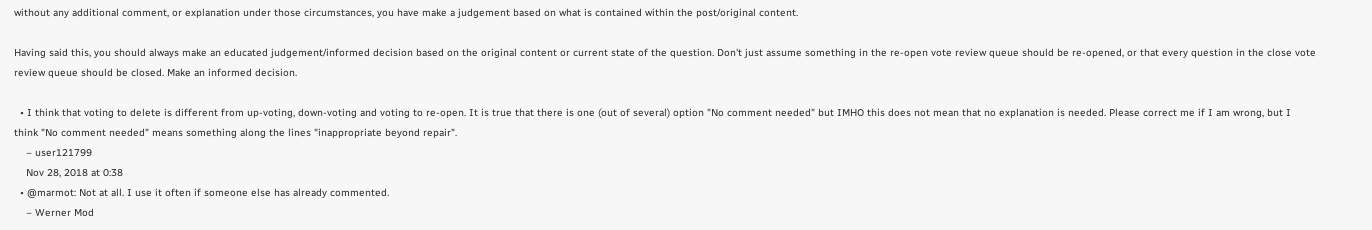without any additional comment, or explanation under those circumstances, you have make a judgement based on what is contained within the post/original content.

Having said this, you should always make an educated judgement/informed decision based on the original content or current state of the question. Don't just assume something in the re-open vote review queue should be re-opened, or that every question in the close vote review queue should be closed. Make an informed decision.

  • I think that voting to delete is different from up-voting, down-voting and voting to re-open. It is true that there is one (out of several) option "No comment needed" but IMHO this does not mean that no explanation is needed. Please correct me if I am wrong, but I think "No comment needed" means something along the lines "inappropriate beyond repair".
    – user121799
    Nov 28, 2018 at 0:38
  • @marmot: Not at all. I use it often if someone else has already commented.
    – Werner Mod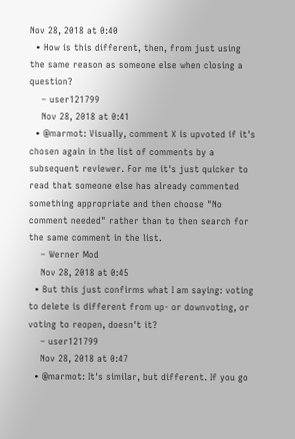Nov 28, 2018 at 0:40
  • How is this different, then, from just using the same reason as someone else when closing a question?
    – user121799
    Nov 28, 2018 at 0:41
  • @marmot: Visually, comment X is upvoted if it's chosen again in the list of comments by a subsequent reviewer. For me it's just quicker to read that someone else has already commented something appropriate and then choose "No comment needed" rather than to then search for the same comment in the list.
    – Werner Mod
    Nov 28, 2018 at 0:45
  • But this just confirms what I am saying: voting to delete is different from up- or downvoting, or voting to reopen, doesn't it?
    – user121799
    Nov 28, 2018 at 0:47
  • @marmot: It's similar, but different. If you go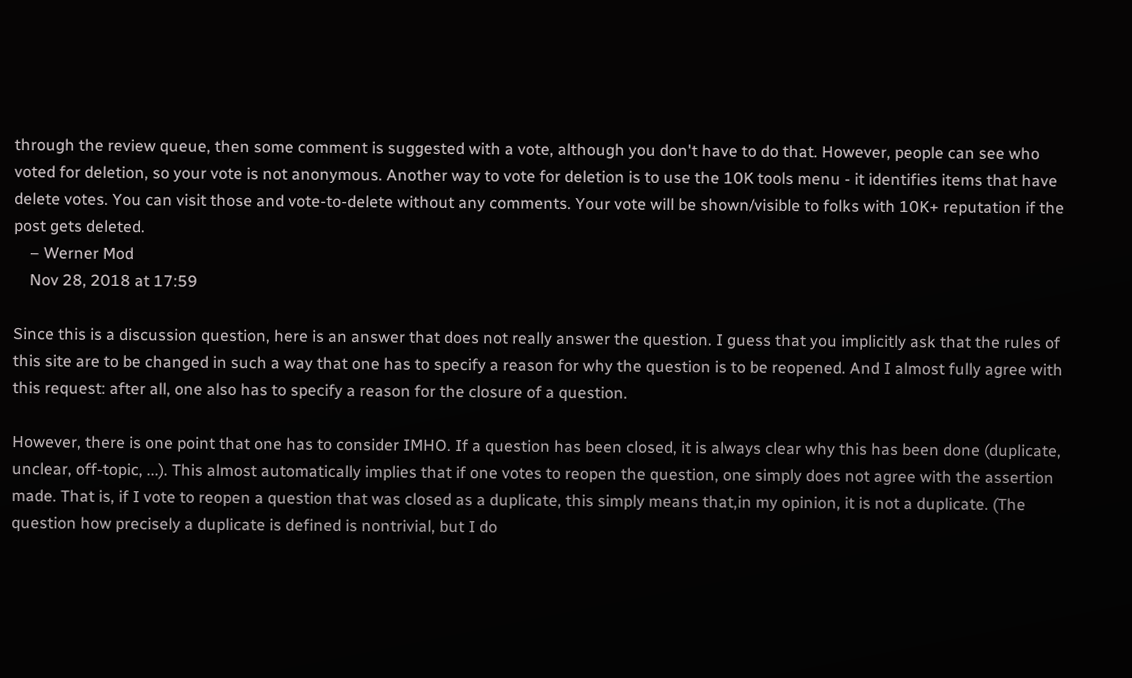through the review queue, then some comment is suggested with a vote, although you don't have to do that. However, people can see who voted for deletion, so your vote is not anonymous. Another way to vote for deletion is to use the 10K tools menu - it identifies items that have delete votes. You can visit those and vote-to-delete without any comments. Your vote will be shown/visible to folks with 10K+ reputation if the post gets deleted.
    – Werner Mod
    Nov 28, 2018 at 17:59

Since this is a discussion question, here is an answer that does not really answer the question. I guess that you implicitly ask that the rules of this site are to be changed in such a way that one has to specify a reason for why the question is to be reopened. And I almost fully agree with this request: after all, one also has to specify a reason for the closure of a question.

However, there is one point that one has to consider IMHO. If a question has been closed, it is always clear why this has been done (duplicate, unclear, off-topic, ...). This almost automatically implies that if one votes to reopen the question, one simply does not agree with the assertion made. That is, if I vote to reopen a question that was closed as a duplicate, this simply means that,in my opinion, it is not a duplicate. (The question how precisely a duplicate is defined is nontrivial, but I do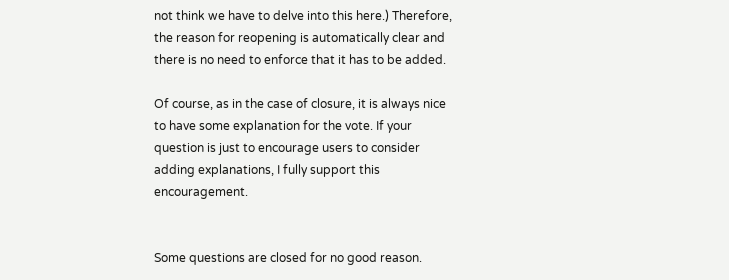not think we have to delve into this here.) Therefore, the reason for reopening is automatically clear and there is no need to enforce that it has to be added.

Of course, as in the case of closure, it is always nice to have some explanation for the vote. If your question is just to encourage users to consider adding explanations, I fully support this encouragement.


Some questions are closed for no good reason.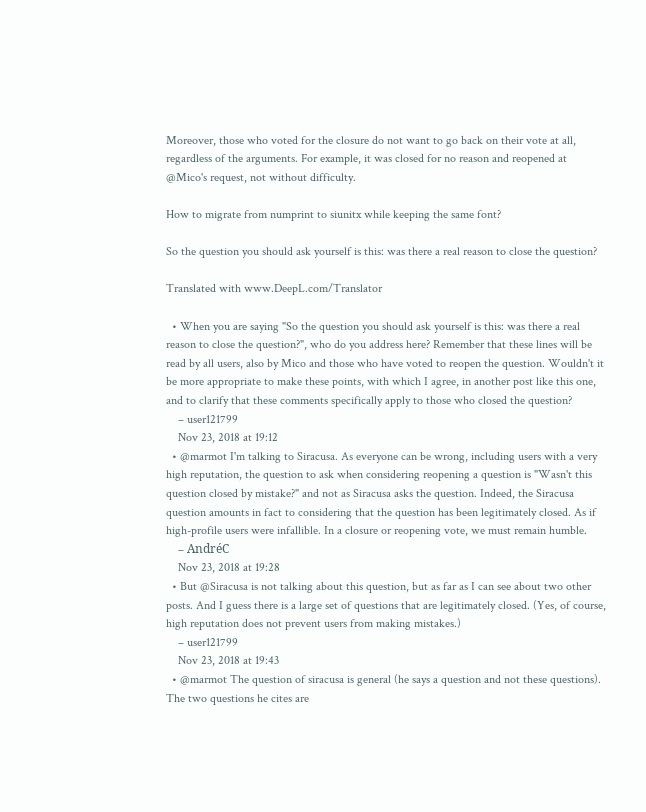Moreover, those who voted for the closure do not want to go back on their vote at all, regardless of the arguments. For example, it was closed for no reason and reopened at @Mico's request, not without difficulty.

How to migrate from numprint to siunitx while keeping the same font?

So the question you should ask yourself is this: was there a real reason to close the question?

Translated with www.DeepL.com/Translator

  • When you are saying "So the question you should ask yourself is this: was there a real reason to close the question?", who do you address here? Remember that these lines will be read by all users, also by Mico and those who have voted to reopen the question. Wouldn't it be more appropriate to make these points, with which I agree, in another post like this one, and to clarify that these comments specifically apply to those who closed the question?
    – user121799
    Nov 23, 2018 at 19:12
  • @marmot I'm talking to Siracusa. As everyone can be wrong, including users with a very high reputation, the question to ask when considering reopening a question is "Wasn't this question closed by mistake?" and not as Siracusa asks the question. Indeed, the Siracusa question amounts in fact to considering that the question has been legitimately closed. As if high-profile users were infallible. In a closure or reopening vote, we must remain humble.
    – AndréC
    Nov 23, 2018 at 19:28
  • But @Siracusa is not talking about this question, but as far as I can see about two other posts. And I guess there is a large set of questions that are legitimately closed. (Yes, of course, high reputation does not prevent users from making mistakes.)
    – user121799
    Nov 23, 2018 at 19:43
  • @marmot The question of siracusa is general (he says a question and not these questions). The two questions he cites are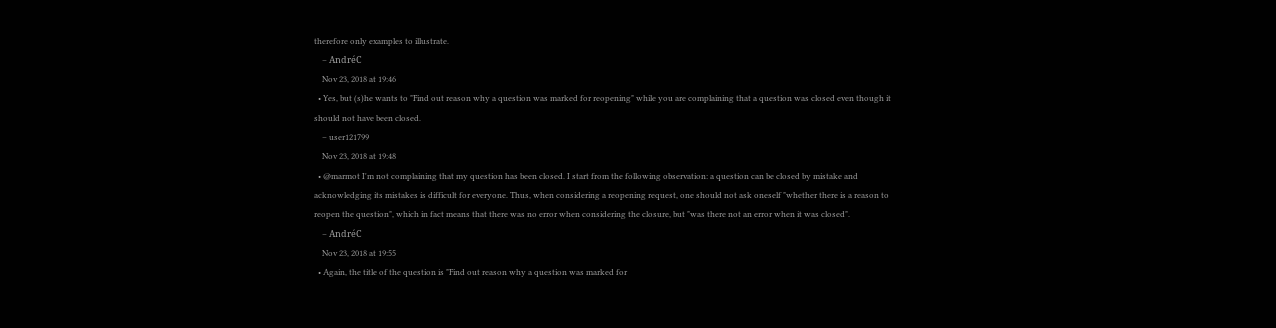therefore only examples to illustrate.
    – AndréC
    Nov 23, 2018 at 19:46
  • Yes, but (s)he wants to "Find out reason why a question was marked for reopening" while you are complaining that a question was closed even though it should not have been closed.
    – user121799
    Nov 23, 2018 at 19:48
  • @marmot I'm not complaining that my question has been closed. I start from the following observation: a question can be closed by mistake and acknowledging its mistakes is difficult for everyone. Thus, when considering a reopening request, one should not ask oneself "whether there is a reason to reopen the question", which in fact means that there was no error when considering the closure, but "was there not an error when it was closed".
    – AndréC
    Nov 23, 2018 at 19:55
  • Again, the title of the question is "Find out reason why a question was marked for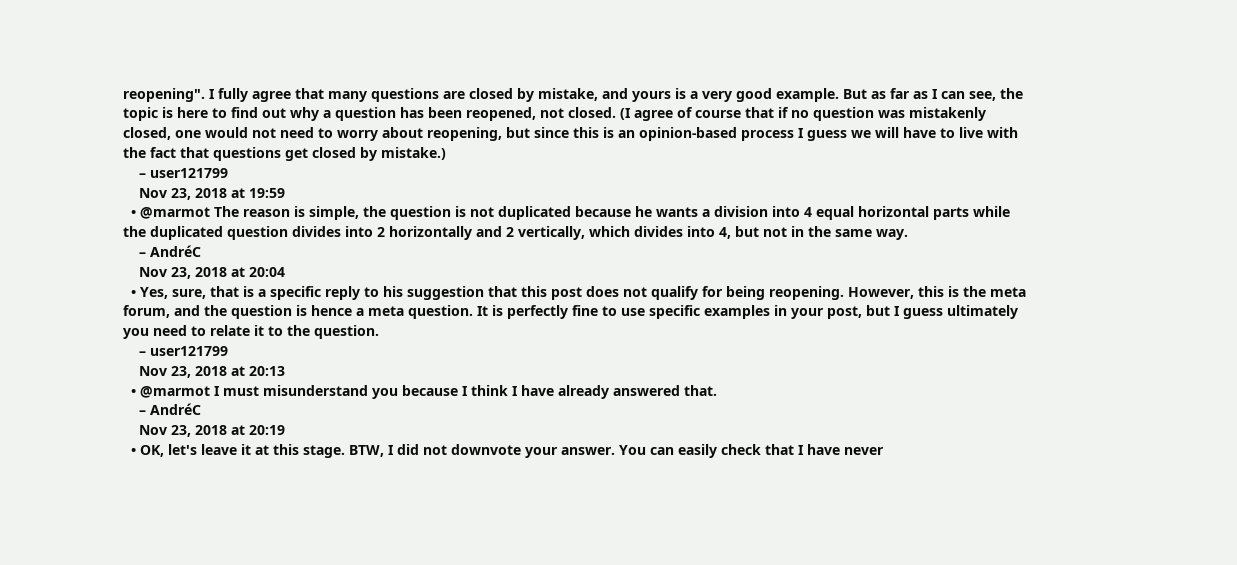reopening". I fully agree that many questions are closed by mistake, and yours is a very good example. But as far as I can see, the topic is here to find out why a question has been reopened, not closed. (I agree of course that if no question was mistakenly closed, one would not need to worry about reopening, but since this is an opinion-based process I guess we will have to live with the fact that questions get closed by mistake.)
    – user121799
    Nov 23, 2018 at 19:59
  • @marmot The reason is simple, the question is not duplicated because he wants a division into 4 equal horizontal parts while the duplicated question divides into 2 horizontally and 2 vertically, which divides into 4, but not in the same way.
    – AndréC
    Nov 23, 2018 at 20:04
  • Yes, sure, that is a specific reply to his suggestion that this post does not qualify for being reopening. However, this is the meta forum, and the question is hence a meta question. It is perfectly fine to use specific examples in your post, but I guess ultimately you need to relate it to the question.
    – user121799
    Nov 23, 2018 at 20:13
  • @marmot I must misunderstand you because I think I have already answered that.
    – AndréC
    Nov 23, 2018 at 20:19
  • OK, let's leave it at this stage. BTW, I did not downvote your answer. You can easily check that I have never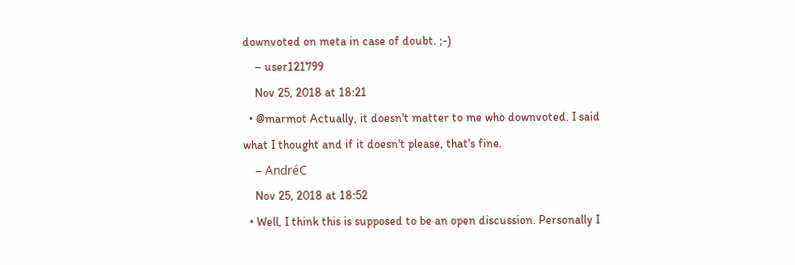downvoted on meta in case of doubt. ;-)
    – user121799
    Nov 25, 2018 at 18:21
  • @marmot Actually, it doesn't matter to me who downvoted. I said what I thought and if it doesn't please, that's fine.
    – AndréC
    Nov 25, 2018 at 18:52
  • Well, I think this is supposed to be an open discussion. Personally I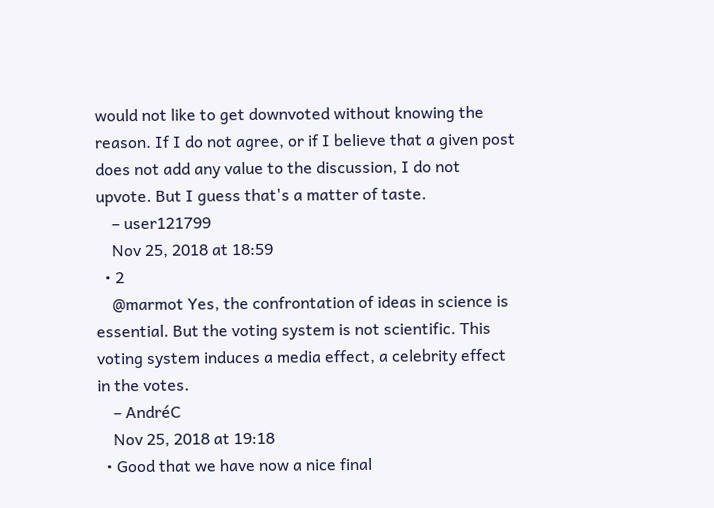would not like to get downvoted without knowing the reason. If I do not agree, or if I believe that a given post does not add any value to the discussion, I do not upvote. But I guess that's a matter of taste.
    – user121799
    Nov 25, 2018 at 18:59
  • 2
    @marmot Yes, the confrontation of ideas in science is essential. But the voting system is not scientific. This voting system induces a media effect, a celebrity effect in the votes.
    – AndréC
    Nov 25, 2018 at 19:18
  • Good that we have now a nice final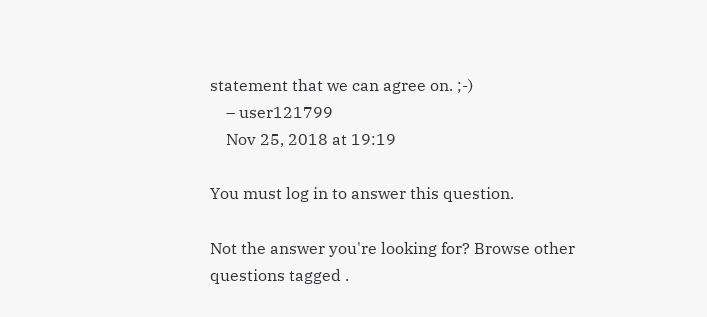statement that we can agree on. ;-)
    – user121799
    Nov 25, 2018 at 19:19

You must log in to answer this question.

Not the answer you're looking for? Browse other questions tagged .